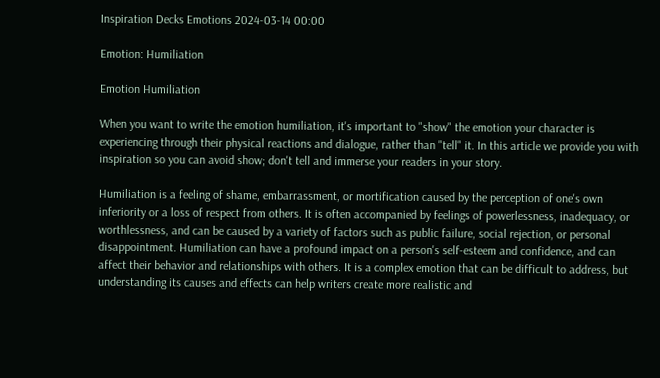Inspiration Decks Emotions 2024-03-14 00:00

Emotion: Humiliation

Emotion Humiliation

When you want to write the emotion humiliation, it's important to "show" the emotion your character is experiencing through their physical reactions and dialogue, rather than "tell" it. In this article we provide you with inspiration so you can avoid show; don't tell and immerse your readers in your story.

Humiliation is a feeling of shame, embarrassment, or mortification caused by the perception of one's own inferiority or a loss of respect from others. It is often accompanied by feelings of powerlessness, inadequacy, or worthlessness, and can be caused by a variety of factors such as public failure, social rejection, or personal disappointment. Humiliation can have a profound impact on a person's self-esteem and confidence, and can affect their behavior and relationships with others. It is a complex emotion that can be difficult to address, but understanding its causes and effects can help writers create more realistic and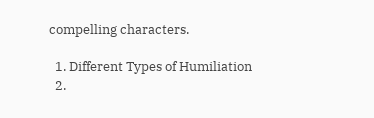compelling characters.

  1. Different Types of Humiliation
  2.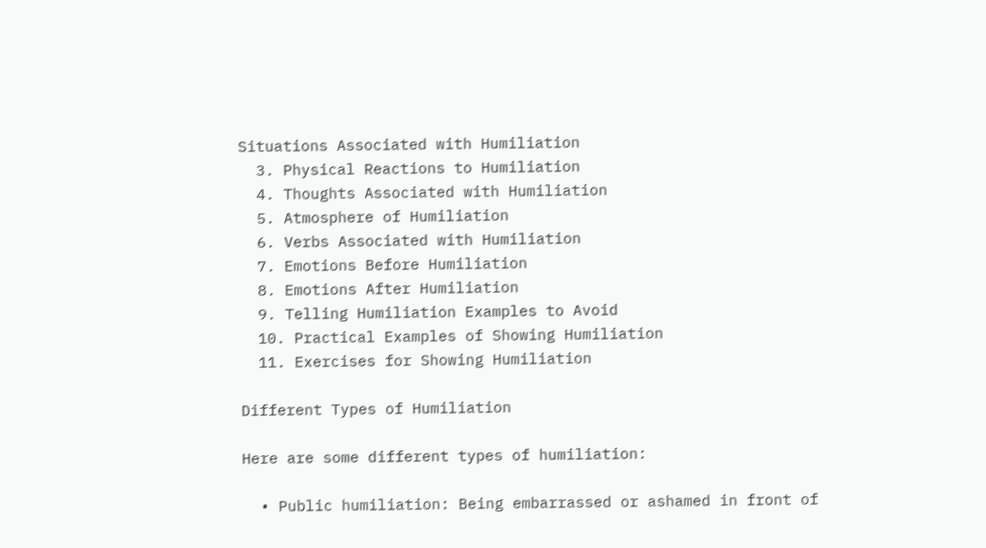Situations Associated with Humiliation
  3. Physical Reactions to Humiliation
  4. Thoughts Associated with Humiliation
  5. Atmosphere of Humiliation
  6. Verbs Associated with Humiliation
  7. Emotions Before Humiliation
  8. Emotions After Humiliation
  9. Telling Humiliation Examples to Avoid
  10. Practical Examples of Showing Humiliation
  11. Exercises for Showing Humiliation

Different Types of Humiliation

Here are some different types of humiliation:

  • Public humiliation: Being embarrassed or ashamed in front of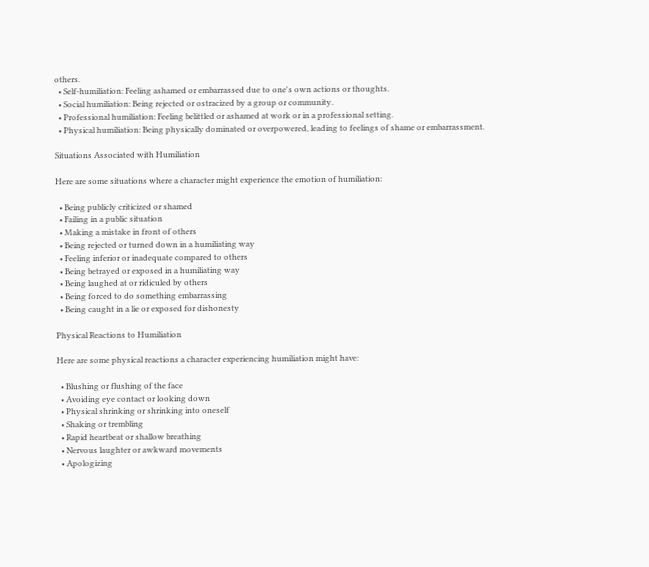others.
  • Self-humiliation: Feeling ashamed or embarrassed due to one's own actions or thoughts.
  • Social humiliation: Being rejected or ostracized by a group or community.
  • Professional humiliation: Feeling belittled or ashamed at work or in a professional setting.
  • Physical humiliation: Being physically dominated or overpowered, leading to feelings of shame or embarrassment.

Situations Associated with Humiliation

Here are some situations where a character might experience the emotion of humiliation:

  • Being publicly criticized or shamed
  • Failing in a public situation
  • Making a mistake in front of others
  • Being rejected or turned down in a humiliating way
  • Feeling inferior or inadequate compared to others
  • Being betrayed or exposed in a humiliating way
  • Being laughed at or ridiculed by others
  • Being forced to do something embarrassing
  • Being caught in a lie or exposed for dishonesty

Physical Reactions to Humiliation

Here are some physical reactions a character experiencing humiliation might have:

  • Blushing or flushing of the face
  • Avoiding eye contact or looking down
  • Physical shrinking or shrinking into oneself
  • Shaking or trembling
  • Rapid heartbeat or shallow breathing
  • Nervous laughter or awkward movements
  • Apologizing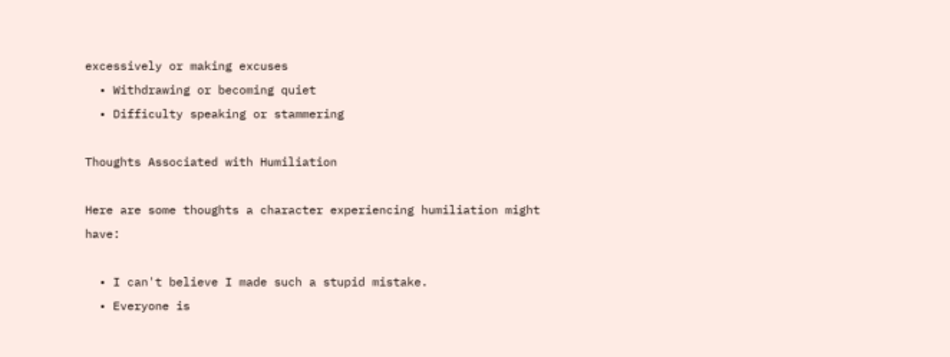excessively or making excuses
  • Withdrawing or becoming quiet
  • Difficulty speaking or stammering

Thoughts Associated with Humiliation

Here are some thoughts a character experiencing humiliation might have:

  • I can't believe I made such a stupid mistake.
  • Everyone is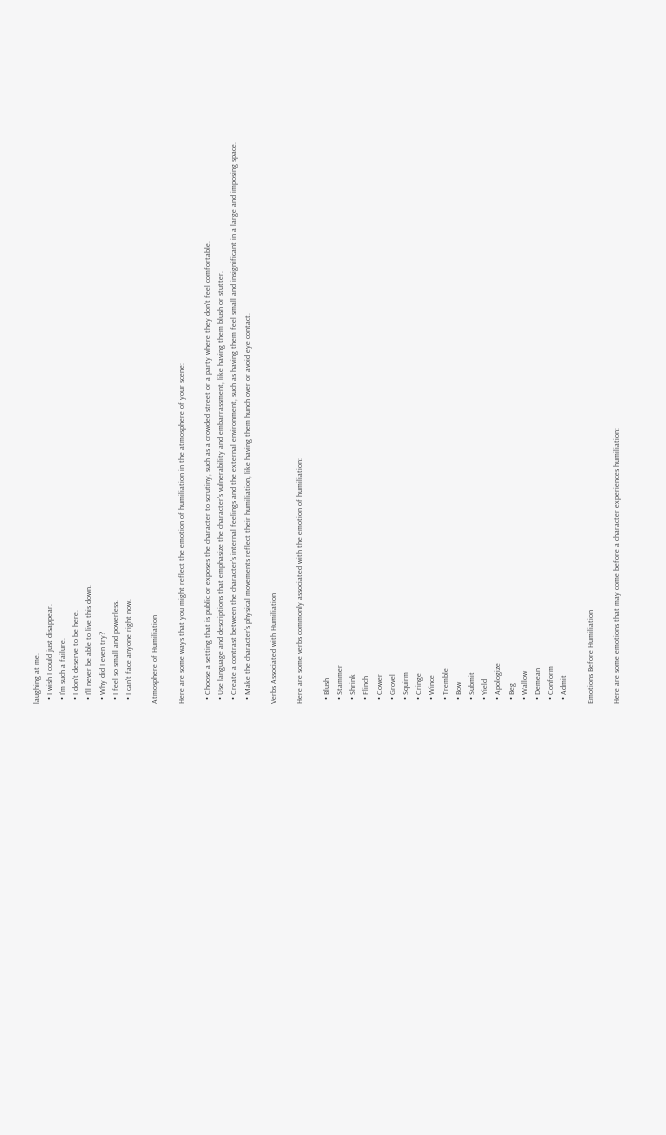laughing at me.
  • I wish I could just disappear.
  • I'm such a failure.
  • I don't deserve to be here.
  • I'll never be able to live this down.
  • Why did I even try?
  • I feel so small and powerless.
  • I can't face anyone right now.

Atmosphere of Humiliation

Here are some ways that you might reflect the emotion of humiliation in the atmosphere of your scene:

  • Choose a setting that is public or exposes the character to scrutiny, such as a crowded street or a party where they don't feel comfortable.
  • Use language and descriptions that emphasize the character's vulnerability and embarrassment, like having them blush or stutter.
  • Create a contrast between the character's internal feelings and the external environment, such as having them feel small and insignificant in a large and imposing space.
  • Make the character's physical movements reflect their humiliation, like having them hunch over or avoid eye contact.

Verbs Associated with Humiliation

Here are some verbs commonly associated with the emotion of humiliation:

  • Blush
  • Stammer
  • Shrink
  • Flinch
  • Cower
  • Grovel
  • Squirm
  • Cringe
  • Wince
  • Tremble
  • Bow
  • Submit
  • Yield
  • Apologize
  • Beg
  • Wallow
  • Demean
  • Conform
  • Admit

Emotions Before Humiliation

Here are some emotions that may come before a character experiences humiliation: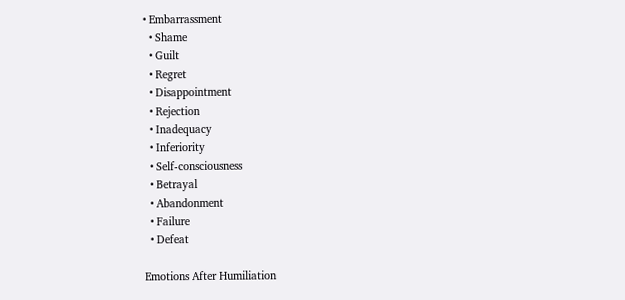• Embarrassment
  • Shame
  • Guilt
  • Regret
  • Disappointment
  • Rejection
  • Inadequacy
  • Inferiority
  • Self-consciousness
  • Betrayal
  • Abandonment
  • Failure
  • Defeat

Emotions After Humiliation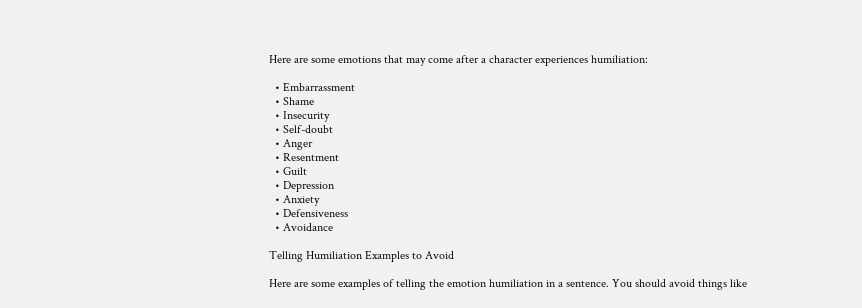Here are some emotions that may come after a character experiences humiliation:

  • Embarrassment
  • Shame
  • Insecurity
  • Self-doubt
  • Anger
  • Resentment
  • Guilt
  • Depression
  • Anxiety
  • Defensiveness
  • Avoidance

Telling Humiliation Examples to Avoid

Here are some examples of telling the emotion humiliation in a sentence. You should avoid things like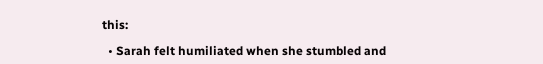this:

  • Sarah felt humiliated when she stumbled and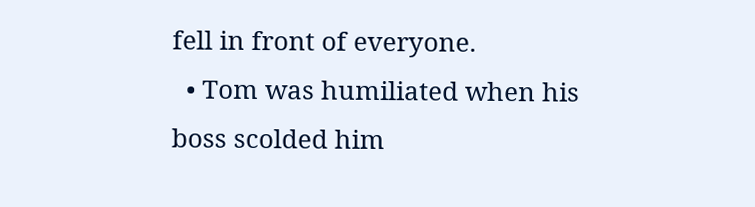fell in front of everyone.
  • Tom was humiliated when his boss scolded him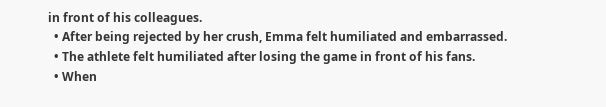in front of his colleagues.
  • After being rejected by her crush, Emma felt humiliated and embarrassed.
  • The athlete felt humiliated after losing the game in front of his fans.
  • When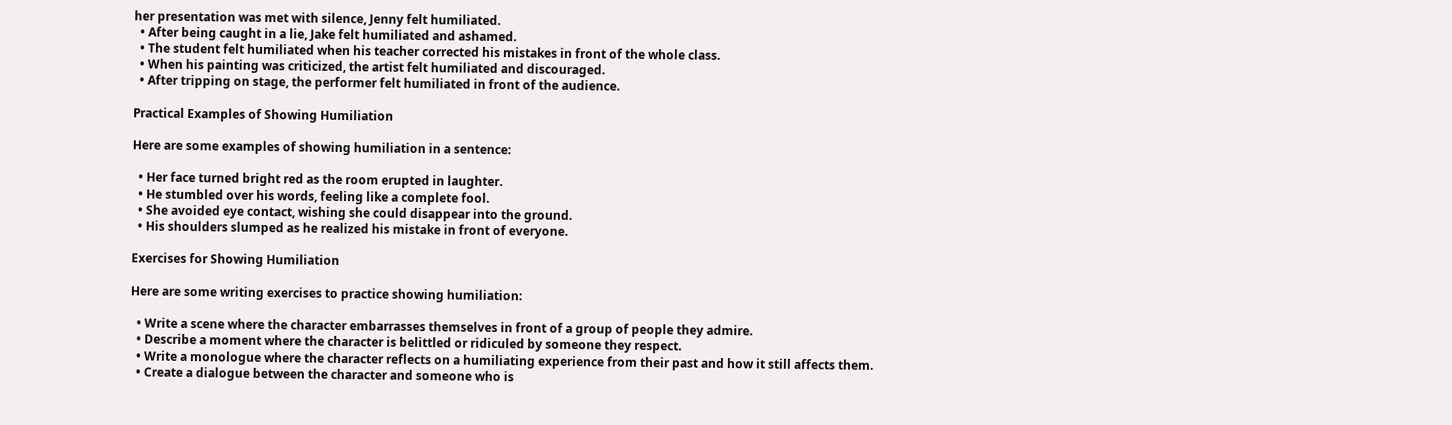her presentation was met with silence, Jenny felt humiliated.
  • After being caught in a lie, Jake felt humiliated and ashamed.
  • The student felt humiliated when his teacher corrected his mistakes in front of the whole class.
  • When his painting was criticized, the artist felt humiliated and discouraged.
  • After tripping on stage, the performer felt humiliated in front of the audience.

Practical Examples of Showing Humiliation

Here are some examples of showing humiliation in a sentence:

  • Her face turned bright red as the room erupted in laughter.
  • He stumbled over his words, feeling like a complete fool.
  • She avoided eye contact, wishing she could disappear into the ground.
  • His shoulders slumped as he realized his mistake in front of everyone.

Exercises for Showing Humiliation

Here are some writing exercises to practice showing humiliation:

  • Write a scene where the character embarrasses themselves in front of a group of people they admire.
  • Describe a moment where the character is belittled or ridiculed by someone they respect.
  • Write a monologue where the character reflects on a humiliating experience from their past and how it still affects them.
  • Create a dialogue between the character and someone who is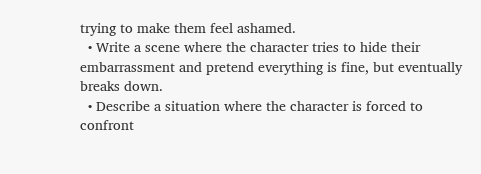trying to make them feel ashamed.
  • Write a scene where the character tries to hide their embarrassment and pretend everything is fine, but eventually breaks down.
  • Describe a situation where the character is forced to confront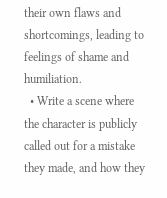their own flaws and shortcomings, leading to feelings of shame and humiliation.
  • Write a scene where the character is publicly called out for a mistake they made, and how they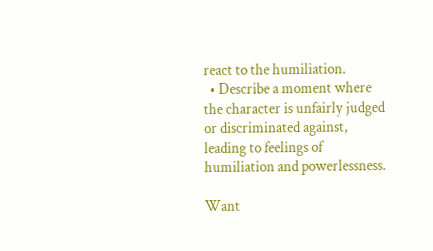react to the humiliation.
  • Describe a moment where the character is unfairly judged or discriminated against, leading to feelings of humiliation and powerlessness.

Want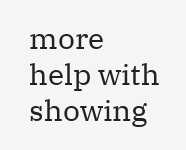more help with showing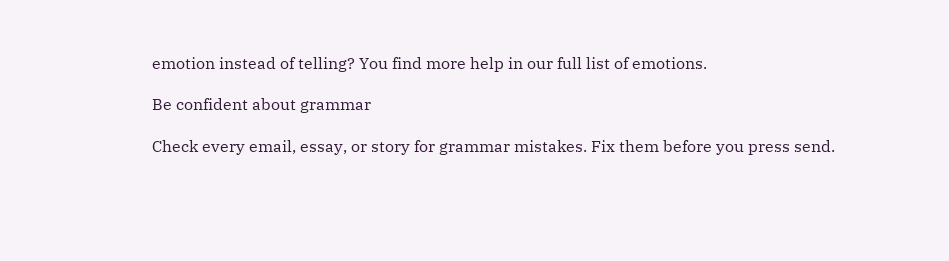emotion instead of telling? You find more help in our full list of emotions.

Be confident about grammar

Check every email, essay, or story for grammar mistakes. Fix them before you press send.